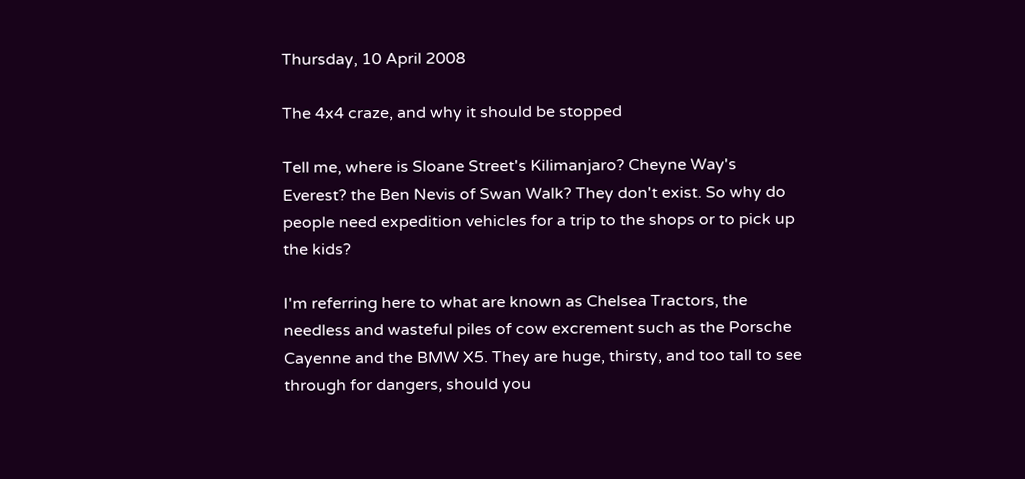Thursday, 10 April 2008

The 4x4 craze, and why it should be stopped

Tell me, where is Sloane Street's Kilimanjaro? Cheyne Way's Everest? the Ben Nevis of Swan Walk? They don't exist. So why do people need expedition vehicles for a trip to the shops or to pick up the kids?

I'm referring here to what are known as Chelsea Tractors, the needless and wasteful piles of cow excrement such as the Porsche Cayenne and the BMW X5. They are huge, thirsty, and too tall to see through for dangers, should you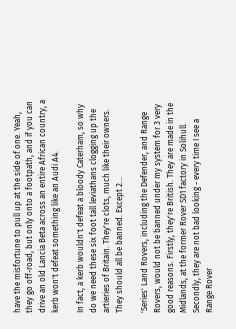have the misfortune to pull up at the side of one. Yeah, they go off-road, but only onto a footpath, and if you can drive an old Lancia Beta across an entire African country, a kerb won't defeat something like an Audi A4.

In fact, a kerb wouldn't defeat a bloody Caterham, so why do we need these six foot tall leviathans clogging up the artieries of Britain. They're clots, much like their owners. They should all be banned. Except 2...

'Series' Land Rovers, including the Defender, and Range Rovers, would not be banned under my system for 3 very good reasons. Firstly, they're British. They are made in the Midlands, at the former Rover SD1 factory in Solihull. Secondly, they are not bad looking - every time I see a Range Rover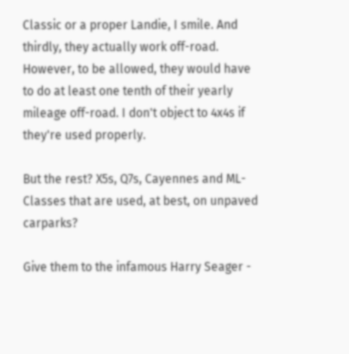Classic or a proper Landie, I smile. And thirdly, they actually work off-road. However, to be allowed, they would have to do at least one tenth of their yearly mileage off-road. I don't object to 4x4s if they're used properly.

But the rest? X5s, Q7s, Cayennes and ML-Classes that are used, at best, on unpaved carparks?

Give them to the infamous Harry Seager -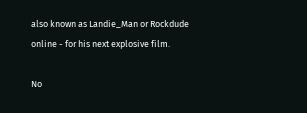also known as Landie_Man or Rockdude online - for his next explosive film.

No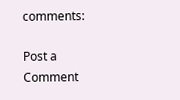comments:

Post a Comment